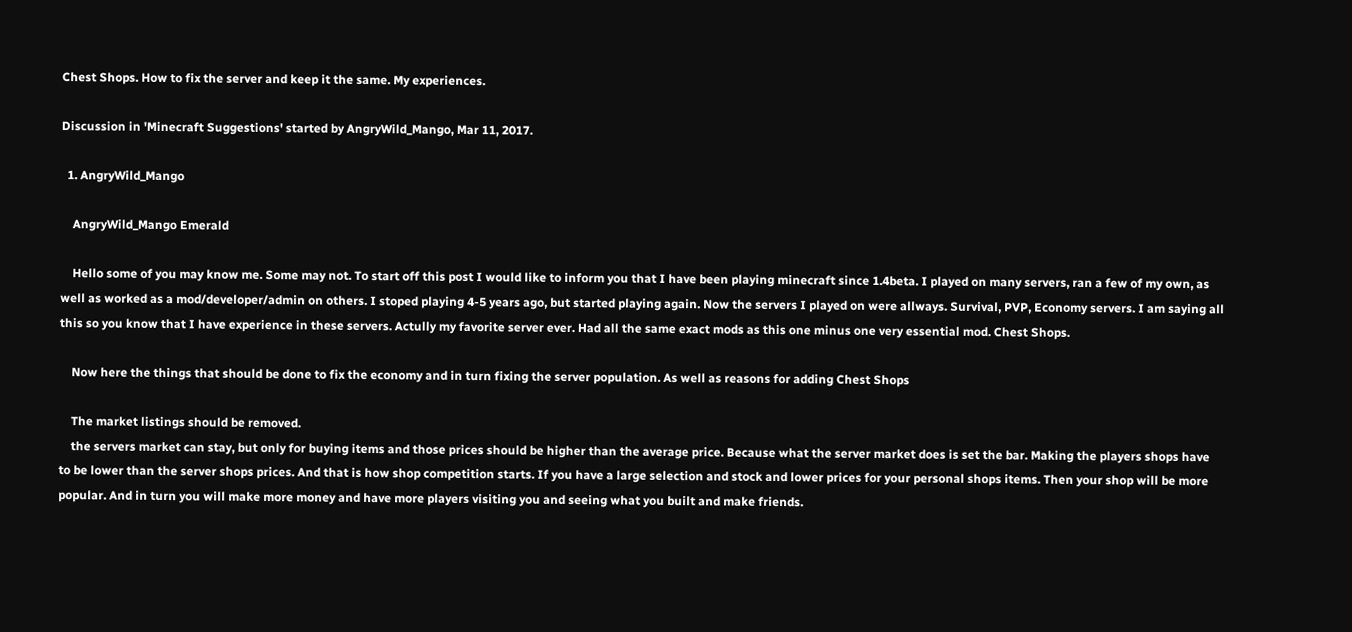Chest Shops. How to fix the server and keep it the same. My experiences.

Discussion in 'Minecraft Suggestions' started by AngryWild_Mango, Mar 11, 2017.

  1. AngryWild_Mango

    AngryWild_Mango Emerald

    Hello some of you may know me. Some may not. To start off this post I would like to inform you that I have been playing minecraft since 1.4beta. I played on many servers, ran a few of my own, as well as worked as a mod/developer/admin on others. I stoped playing 4-5 years ago, but started playing again. Now the servers I played on were allways. Survival, PVP, Economy servers. I am saying all this so you know that I have experience in these servers. Actully my favorite server ever. Had all the same exact mods as this one minus one very essential mod. Chest Shops.

    Now here the things that should be done to fix the economy and in turn fixing the server population. As well as reasons for adding Chest Shops

    The market listings should be removed.
    the servers market can stay, but only for buying items and those prices should be higher than the average price. Because what the server market does is set the bar. Making the players shops have to be lower than the server shops prices. And that is how shop competition starts. If you have a large selection and stock and lower prices for your personal shops items. Then your shop will be more popular. And in turn you will make more money and have more players visiting you and seeing what you built and make friends.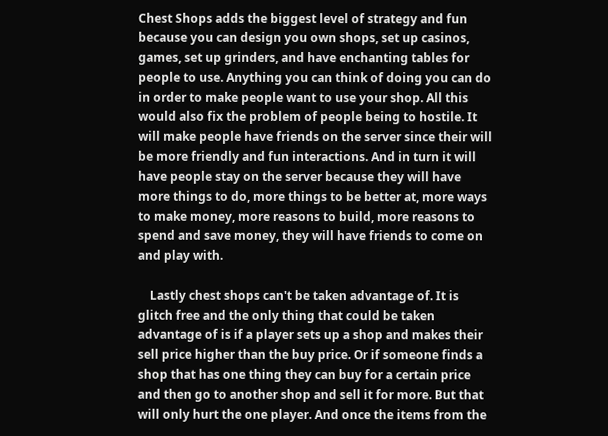Chest Shops adds the biggest level of strategy and fun because you can design you own shops, set up casinos, games, set up grinders, and have enchanting tables for people to use. Anything you can think of doing you can do in order to make people want to use your shop. All this would also fix the problem of people being to hostile. It will make people have friends on the server since their will be more friendly and fun interactions. And in turn it will have people stay on the server because they will have more things to do, more things to be better at, more ways to make money, more reasons to build, more reasons to spend and save money, they will have friends to come on and play with.

    Lastly chest shops can't be taken advantage of. It is glitch free and the only thing that could be taken advantage of is if a player sets up a shop and makes their sell price higher than the buy price. Or if someone finds a shop that has one thing they can buy for a certain price and then go to another shop and sell it for more. But that will only hurt the one player. And once the items from the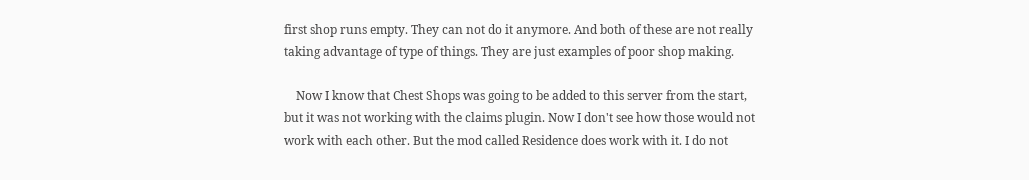first shop runs empty. They can not do it anymore. And both of these are not really taking advantage of type of things. They are just examples of poor shop making.

    Now I know that Chest Shops was going to be added to this server from the start, but it was not working with the claims plugin. Now I don't see how those would not work with each other. But the mod called Residence does work with it. I do not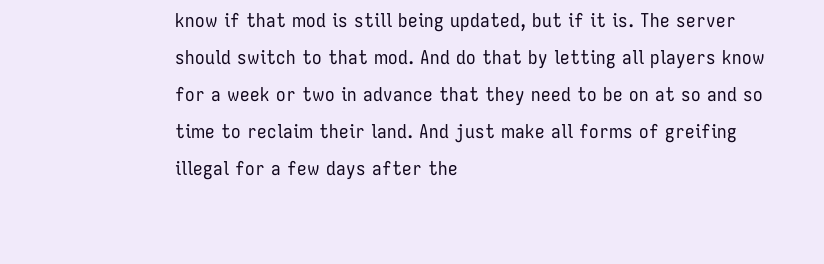know if that mod is still being updated, but if it is. The server should switch to that mod. And do that by letting all players know for a week or two in advance that they need to be on at so and so time to reclaim their land. And just make all forms of greifing illegal for a few days after the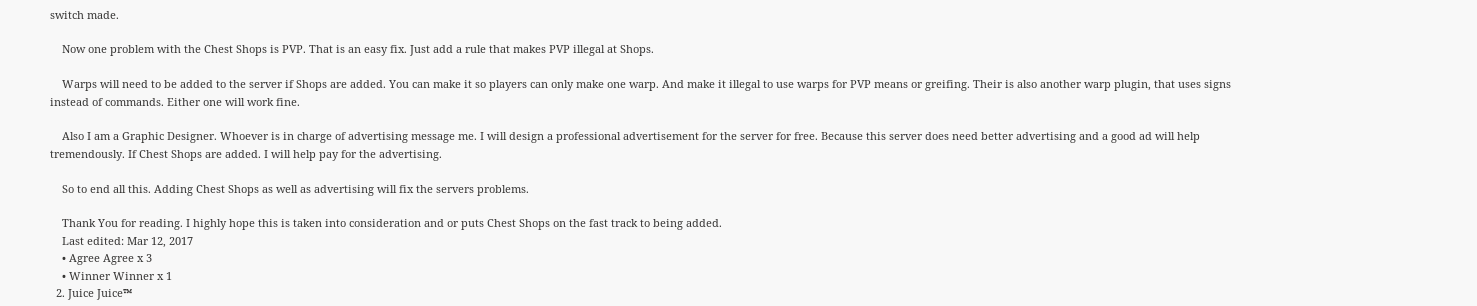switch made.

    Now one problem with the Chest Shops is PVP. That is an easy fix. Just add a rule that makes PVP illegal at Shops.

    Warps will need to be added to the server if Shops are added. You can make it so players can only make one warp. And make it illegal to use warps for PVP means or greifing. Their is also another warp plugin, that uses signs instead of commands. Either one will work fine.

    Also I am a Graphic Designer. Whoever is in charge of advertising message me. I will design a professional advertisement for the server for free. Because this server does need better advertising and a good ad will help tremendously. If Chest Shops are added. I will help pay for the advertising.

    So to end all this. Adding Chest Shops as well as advertising will fix the servers problems.

    Thank You for reading. I highly hope this is taken into consideration and or puts Chest Shops on the fast track to being added.
    Last edited: Mar 12, 2017
    • Agree Agree x 3
    • Winner Winner x 1
  2. Juice Juice™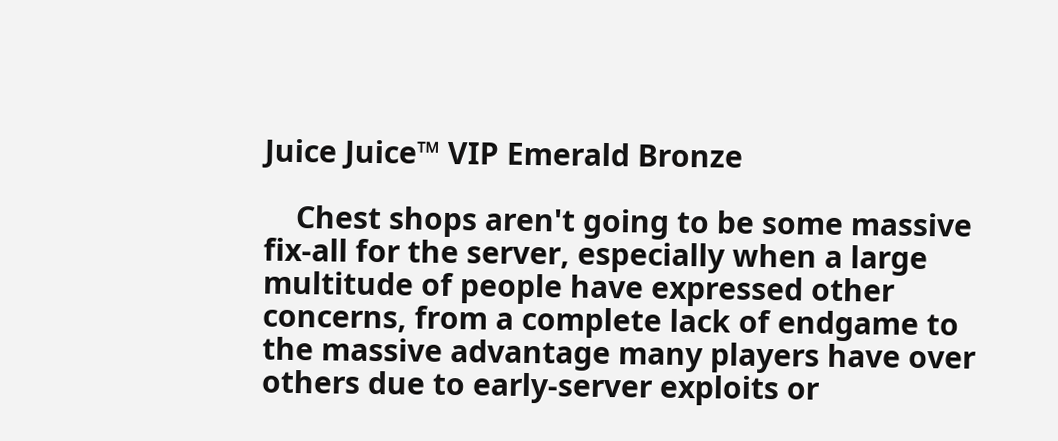Juice Juice™ VIP Emerald Bronze

    Chest shops aren't going to be some massive fix-all for the server, especially when a large multitude of people have expressed other concerns, from a complete lack of endgame to the massive advantage many players have over others due to early-server exploits or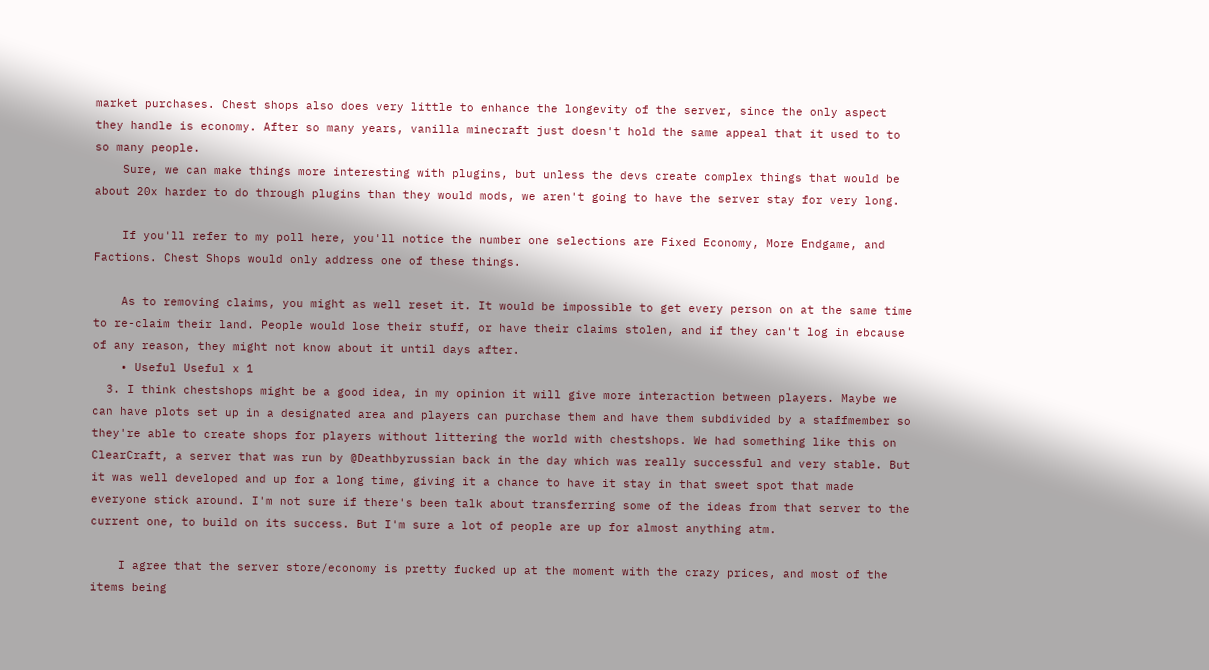market purchases. Chest shops also does very little to enhance the longevity of the server, since the only aspect they handle is economy. After so many years, vanilla minecraft just doesn't hold the same appeal that it used to to so many people.
    Sure, we can make things more interesting with plugins, but unless the devs create complex things that would be about 20x harder to do through plugins than they would mods, we aren't going to have the server stay for very long.

    If you'll refer to my poll here, you'll notice the number one selections are Fixed Economy, More Endgame, and Factions. Chest Shops would only address one of these things.

    As to removing claims, you might as well reset it. It would be impossible to get every person on at the same time to re-claim their land. People would lose their stuff, or have their claims stolen, and if they can't log in ebcause of any reason, they might not know about it until days after.
    • Useful Useful x 1
  3. I think chestshops might be a good idea, in my opinion it will give more interaction between players. Maybe we can have plots set up in a designated area and players can purchase them and have them subdivided by a staffmember so they're able to create shops for players without littering the world with chestshops. We had something like this on ClearCraft, a server that was run by @Deathbyrussian back in the day which was really successful and very stable. But it was well developed and up for a long time, giving it a chance to have it stay in that sweet spot that made everyone stick around. I'm not sure if there's been talk about transferring some of the ideas from that server to the current one, to build on its success. But I'm sure a lot of people are up for almost anything atm.

    I agree that the server store/economy is pretty fucked up at the moment with the crazy prices, and most of the items being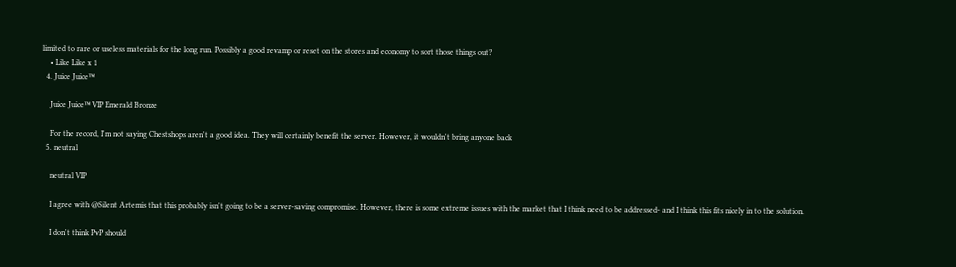limited to rare or useless materials for the long run. Possibly a good revamp or reset on the stores and economy to sort those things out?
    • Like Like x 1
  4. Juice Juice™

    Juice Juice™ VIP Emerald Bronze

    For the record, I'm not saying Chestshops aren't a good idea. They will certainly benefit the server. However, it wouldn't bring anyone back
  5. neutral

    neutral VIP

    I agree with @Silent Artemis that this probably isn't going to be a server-saving compromise. However, there is some extreme issues with the market that I think need to be addressed- and I think this fits nicely in to the solution.

    I don't think PvP should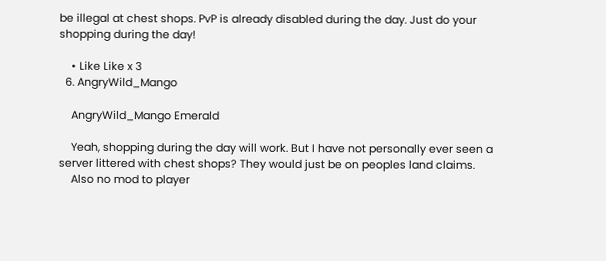be illegal at chest shops. PvP is already disabled during the day. Just do your shopping during the day!

    • Like Like x 3
  6. AngryWild_Mango

    AngryWild_Mango Emerald

    Yeah, shopping during the day will work. But I have not personally ever seen a server littered with chest shops? They would just be on peoples land claims.
    Also no mod to player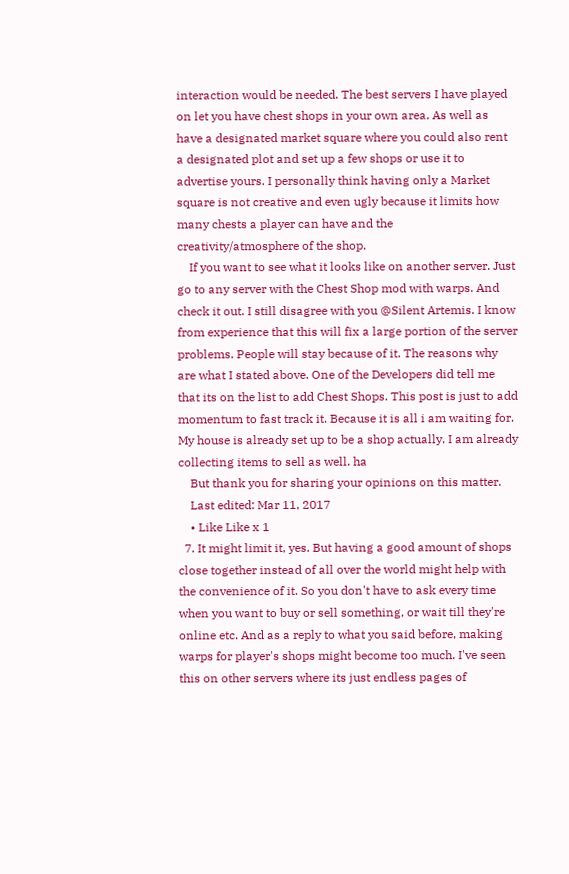interaction would be needed. The best servers I have played on let you have chest shops in your own area. As well as have a designated market square where you could also rent a designated plot and set up a few shops or use it to advertise yours. I personally think having only a Market square is not creative and even ugly because it limits how many chests a player can have and the creativity/atmosphere of the shop.
    If you want to see what it looks like on another server. Just go to any server with the Chest Shop mod with warps. And check it out. I still disagree with you @Silent Artemis. I know from experience that this will fix a large portion of the server problems. People will stay because of it. The reasons why are what I stated above. One of the Developers did tell me that its on the list to add Chest Shops. This post is just to add momentum to fast track it. Because it is all i am waiting for. My house is already set up to be a shop actually. I am already collecting items to sell as well. ha
    But thank you for sharing your opinions on this matter.
    Last edited: Mar 11, 2017
    • Like Like x 1
  7. It might limit it, yes. But having a good amount of shops close together instead of all over the world might help with the convenience of it. So you don't have to ask every time when you want to buy or sell something, or wait till they're online etc. And as a reply to what you said before, making warps for player's shops might become too much. I've seen this on other servers where its just endless pages of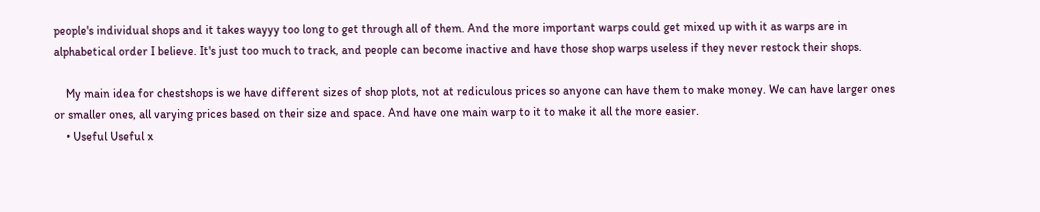people's individual shops and it takes wayyy too long to get through all of them. And the more important warps could get mixed up with it as warps are in alphabetical order I believe. It's just too much to track, and people can become inactive and have those shop warps useless if they never restock their shops.

    My main idea for chestshops is we have different sizes of shop plots, not at rediculous prices so anyone can have them to make money. We can have larger ones or smaller ones, all varying prices based on their size and space. And have one main warp to it to make it all the more easier.
    • Useful Useful x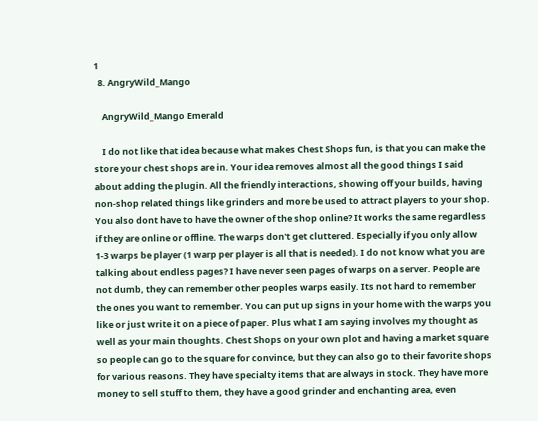1
  8. AngryWild_Mango

    AngryWild_Mango Emerald

    I do not like that idea because what makes Chest Shops fun, is that you can make the store your chest shops are in. Your idea removes almost all the good things I said about adding the plugin. All the friendly interactions, showing off your builds, having non-shop related things like grinders and more be used to attract players to your shop. You also dont have to have the owner of the shop online? It works the same regardless if they are online or offline. The warps don't get cluttered. Especially if you only allow 1-3 warps be player (1 warp per player is all that is needed). I do not know what you are talking about endless pages? I have never seen pages of warps on a server. People are not dumb, they can remember other peoples warps easily. Its not hard to remember the ones you want to remember. You can put up signs in your home with the warps you like or just write it on a piece of paper. Plus what I am saying involves my thought as well as your main thoughts. Chest Shops on your own plot and having a market square so people can go to the square for convince, but they can also go to their favorite shops for various reasons. They have specialty items that are always in stock. They have more money to sell stuff to them, they have a good grinder and enchanting area, even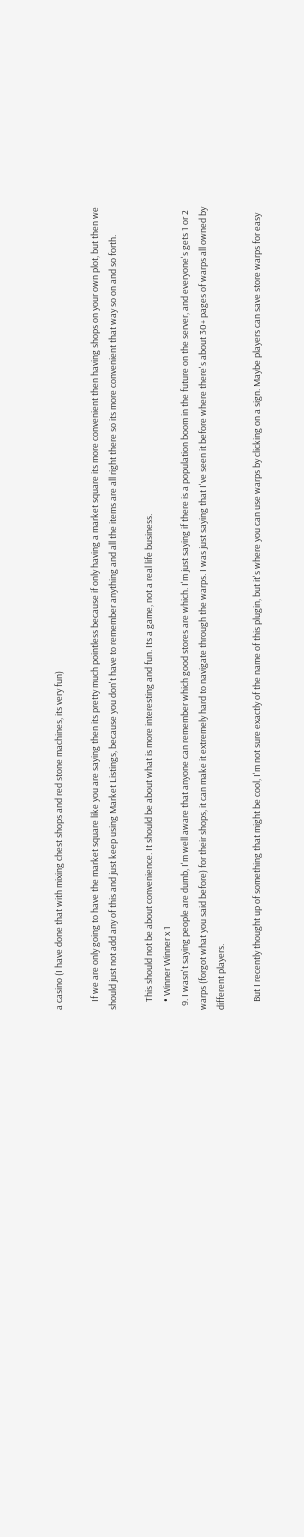a casino (I have done that with mixing chest shops and red stone machines, its very fun)

    If we are only going to have the market square like you are saying then its pretty much pointless because if only having a market square its more convenient then having shops on your own plot, but then we should just not add any of this and just keep using Market Listings, because you don't have to remember anything and all the items are all right there so its more convenient that way so on and so forth.

    This should not be about convenience. It should be about what is more interesting and fun. Its a game, not a real life business.
    • Winner Winner x 1
  9. I wasn't saying people are dumb, I'm well aware that anyone can remember which good stores are which. I'm just saying if there is a population boom in the future on the server, and everyone's gets 1 or 2 warps (forgot what you said before) for their shops, it can make it extremely hard to navigate through the warps. I was just saying that I've seen it before where there's about 30+ pages of warps all owned by different players.

    But I recently thought up of something that might be cool, I'm not sure exactly of the name of this plugin, but it's where you can use warps by clicking on a sign. Maybe players can save store warps for easy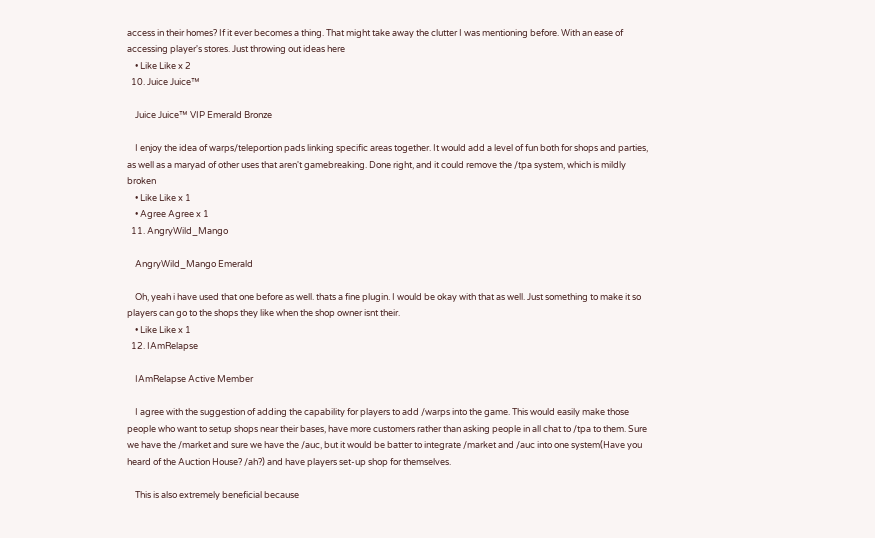access in their homes? If it ever becomes a thing. That might take away the clutter I was mentioning before. With an ease of accessing player's stores. Just throwing out ideas here
    • Like Like x 2
  10. Juice Juice™

    Juice Juice™ VIP Emerald Bronze

    I enjoy the idea of warps/teleportion pads linking specific areas together. It would add a level of fun both for shops and parties, as well as a maryad of other uses that aren't gamebreaking. Done right, and it could remove the /tpa system, which is mildly broken
    • Like Like x 1
    • Agree Agree x 1
  11. AngryWild_Mango

    AngryWild_Mango Emerald

    Oh, yeah i have used that one before as well. thats a fine plugin. I would be okay with that as well. Just something to make it so players can go to the shops they like when the shop owner isnt their.
    • Like Like x 1
  12. IAmRelapse

    IAmRelapse Active Member

    I agree with the suggestion of adding the capability for players to add /warps into the game. This would easily make those people who want to setup shops near their bases, have more customers rather than asking people in all chat to /tpa to them. Sure we have the /market and sure we have the /auc, but it would be batter to integrate /market and /auc into one system(Have you heard of the Auction House? /ah?) and have players set-up shop for themselves.

    This is also extremely beneficial because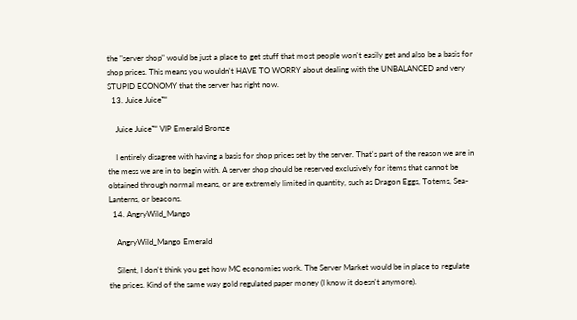the "server shop" would be just a place to get stuff that most people won't easily get and also be a basis for shop prices. This means you wouldn't HAVE TO WORRY about dealing with the UNBALANCED and very STUPID ECONOMY that the server has right now.
  13. Juice Juice™

    Juice Juice™ VIP Emerald Bronze

    I entirely disagree with having a basis for shop prices set by the server. That's part of the reason we are in the mess we are in to begin with. A server shop should be reserved exclusively for items that cannot be obtained through normal means, or are extremely limited in quantity, such as Dragon Eggs, Totems, Sea-Lanterns, or beacons.
  14. AngryWild_Mango

    AngryWild_Mango Emerald

    Silent, I don't think you get how MC economies work. The Server Market would be in place to regulate the prices. Kind of the same way gold regulated paper money (I know it doesn't anymore).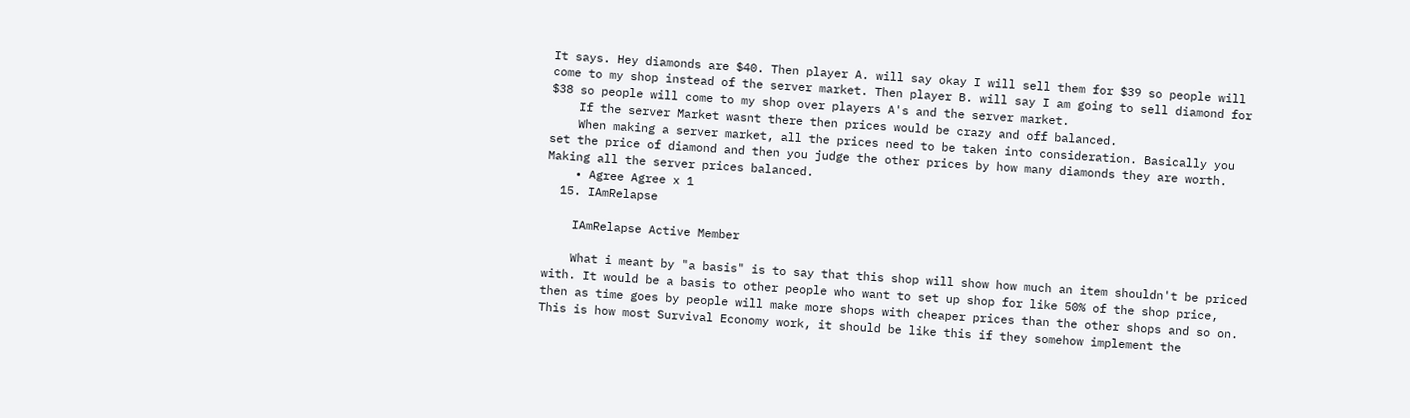It says. Hey diamonds are $40. Then player A. will say okay I will sell them for $39 so people will come to my shop instead of the server market. Then player B. will say I am going to sell diamond for $38 so people will come to my shop over players A's and the server market.
    If the server Market wasnt there then prices would be crazy and off balanced.
    When making a server market, all the prices need to be taken into consideration. Basically you set the price of diamond and then you judge the other prices by how many diamonds they are worth. Making all the server prices balanced.
    • Agree Agree x 1
  15. IAmRelapse

    IAmRelapse Active Member

    What i meant by "a basis" is to say that this shop will show how much an item shouldn't be priced with. It would be a basis to other people who want to set up shop for like 50% of the shop price, then as time goes by people will make more shops with cheaper prices than the other shops and so on. This is how most Survival Economy work, it should be like this if they somehow implement the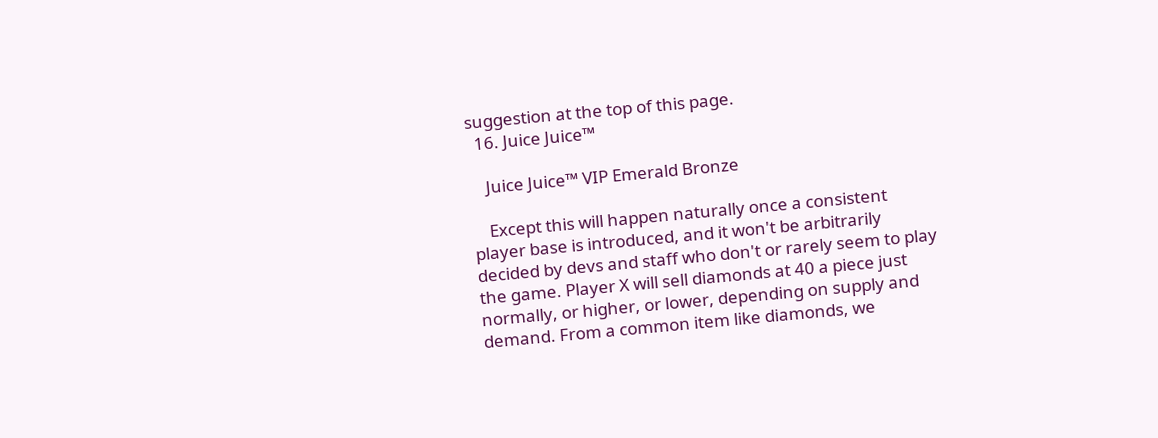suggestion at the top of this page.
  16. Juice Juice™

    Juice Juice™ VIP Emerald Bronze

    Except this will happen naturally once a consistent player base is introduced, and it won't be arbitrarily decided by devs and staff who don't or rarely seem to play the game. Player X will sell diamonds at 40 a piece just normally, or higher, or lower, depending on supply and demand. From a common item like diamonds, we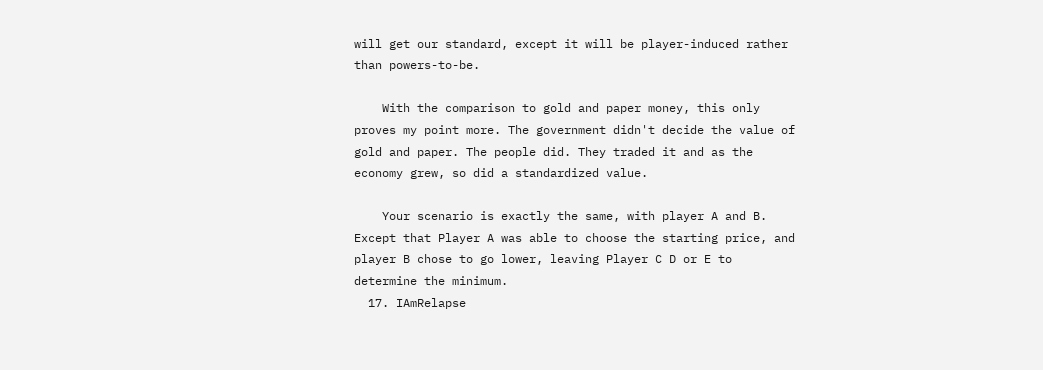will get our standard, except it will be player-induced rather than powers-to-be.

    With the comparison to gold and paper money, this only proves my point more. The government didn't decide the value of gold and paper. The people did. They traded it and as the economy grew, so did a standardized value.

    Your scenario is exactly the same, with player A and B. Except that Player A was able to choose the starting price, and player B chose to go lower, leaving Player C D or E to determine the minimum.
  17. IAmRelapse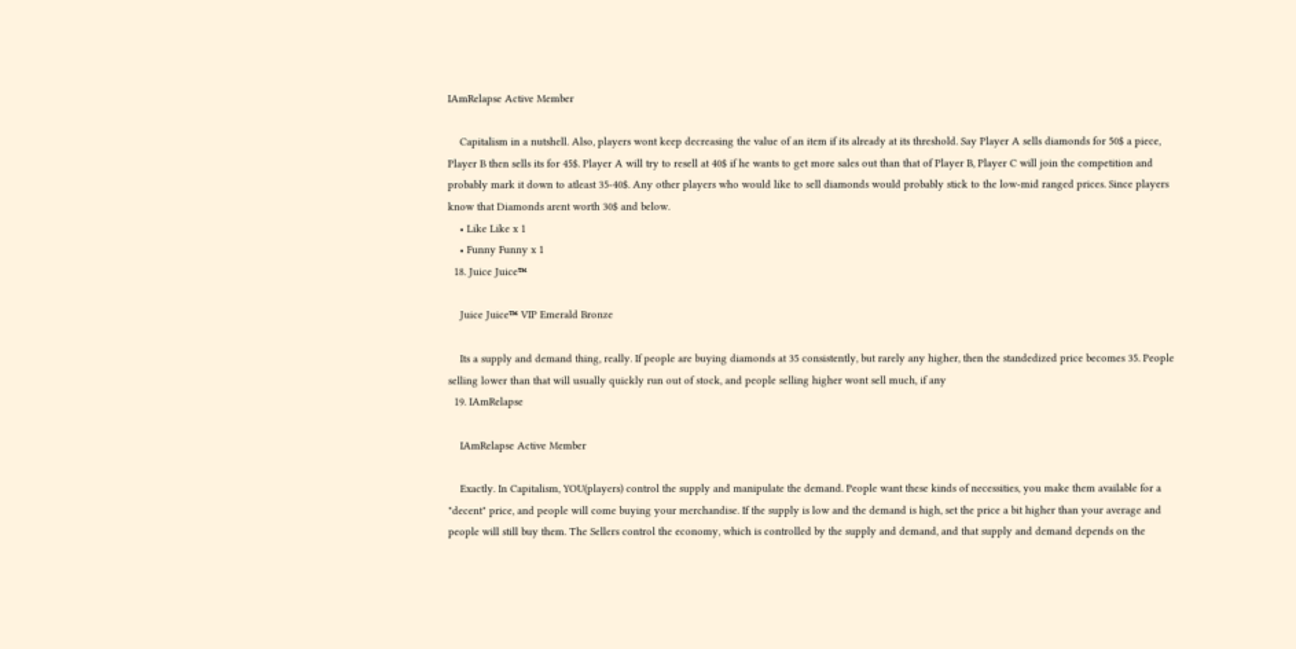IAmRelapse Active Member

    Capitalism in a nutshell. Also, players wont keep decreasing the value of an item if its already at its threshold. Say Player A sells diamonds for 50$ a piece, Player B then sells its for 45$. Player A will try to resell at 40$ if he wants to get more sales out than that of Player B, Player C will join the competition and probably mark it down to atleast 35-40$. Any other players who would like to sell diamonds would probably stick to the low-mid ranged prices. Since players know that Diamonds arent worth 30$ and below.
    • Like Like x 1
    • Funny Funny x 1
  18. Juice Juice™

    Juice Juice™ VIP Emerald Bronze

    Its a supply and demand thing, really. If people are buying diamonds at 35 consistently, but rarely any higher, then the standedized price becomes 35. People selling lower than that will usually quickly run out of stock, and people selling higher wont sell much, if any
  19. IAmRelapse

    IAmRelapse Active Member

    Exactly. In Capitalism, YOU(players) control the supply and manipulate the demand. People want these kinds of necessities, you make them available for a "decent" price, and people will come buying your merchandise. If the supply is low and the demand is high, set the price a bit higher than your average and people will still buy them. The Sellers control the economy, which is controlled by the supply and demand, and that supply and demand depends on the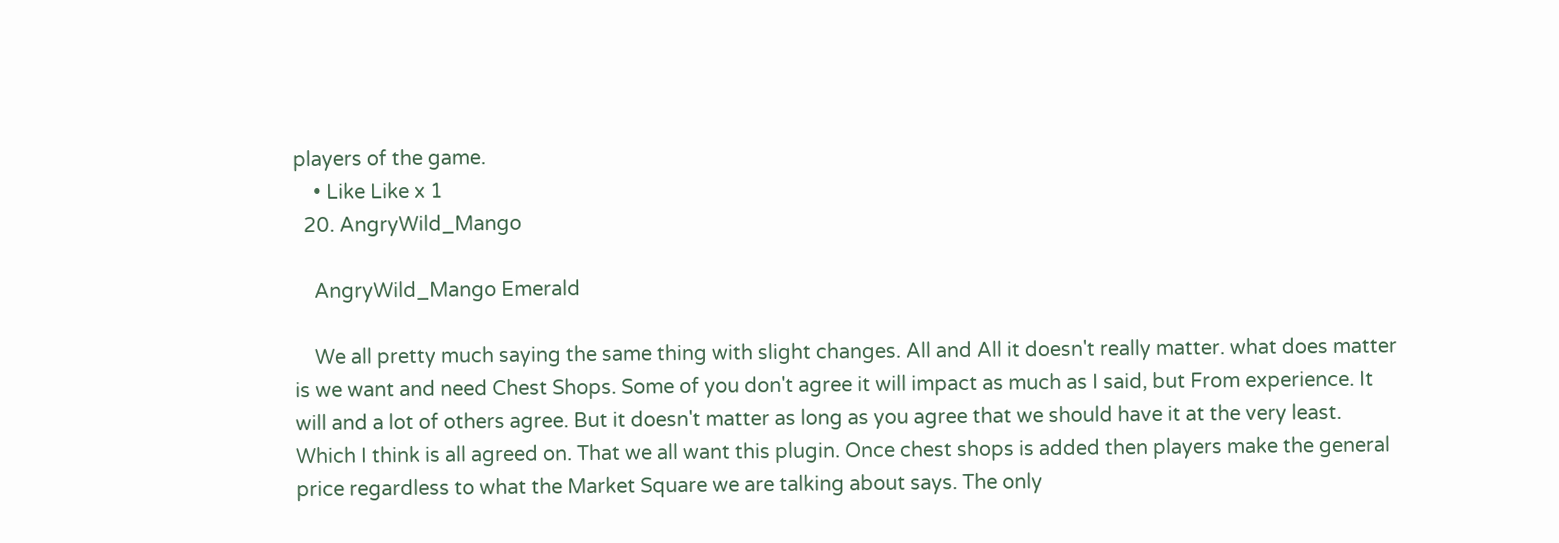players of the game.
    • Like Like x 1
  20. AngryWild_Mango

    AngryWild_Mango Emerald

    We all pretty much saying the same thing with slight changes. All and All it doesn't really matter. what does matter is we want and need Chest Shops. Some of you don't agree it will impact as much as I said, but From experience. It will and a lot of others agree. But it doesn't matter as long as you agree that we should have it at the very least. Which I think is all agreed on. That we all want this plugin. Once chest shops is added then players make the general price regardless to what the Market Square we are talking about says. The only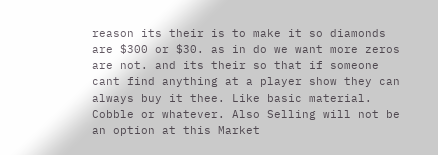reason its their is to make it so diamonds are $300 or $30. as in do we want more zeros are not. and its their so that if someone cant find anything at a player show they can always buy it thee. Like basic material. Cobble or whatever. Also Selling will not be an option at this Market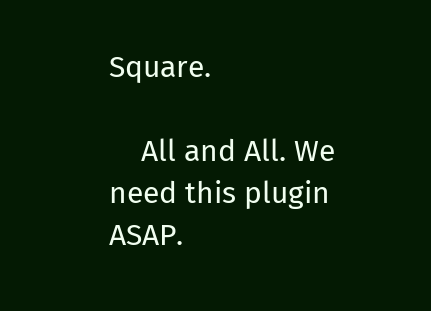Square.

    All and All. We need this plugin ASAP.